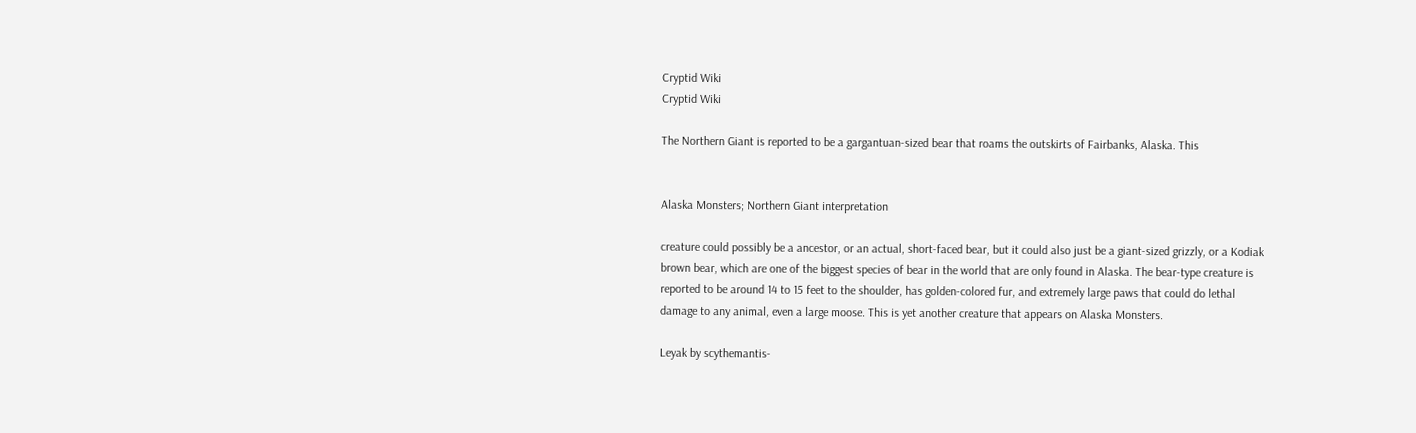Cryptid Wiki
Cryptid Wiki

The Northern Giant is reported to be a gargantuan-sized bear that roams the outskirts of Fairbanks, Alaska. This


Alaska Monsters; Northern Giant interpretation

creature could possibly be a ancestor, or an actual, short-faced bear, but it could also just be a giant-sized grizzly, or a Kodiak brown bear, which are one of the biggest species of bear in the world that are only found in Alaska. The bear-type creature is reported to be around 14 to 15 feet to the shoulder, has golden-colored fur, and extremely large paws that could do lethal damage to any animal, even a large moose. This is yet another creature that appears on Alaska Monsters.

Leyak by scythemantis-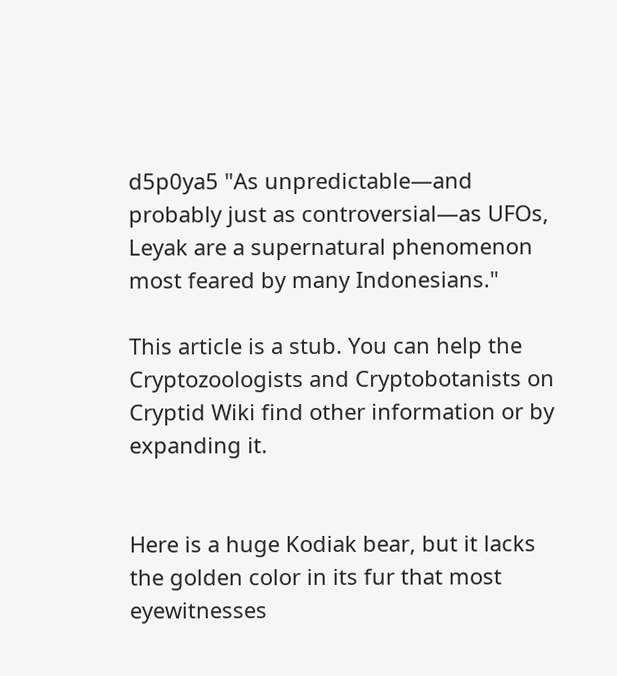d5p0ya5 "As unpredictable—and probably just as controversial—as UFOs, Leyak are a supernatural phenomenon most feared by many Indonesians."

This article is a stub. You can help the Cryptozoologists and Cryptobotanists on Cryptid Wiki find other information or by expanding it.


Here is a huge Kodiak bear, but it lacks the golden color in its fur that most eyewitnesses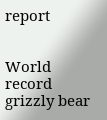report


World record grizzly bear